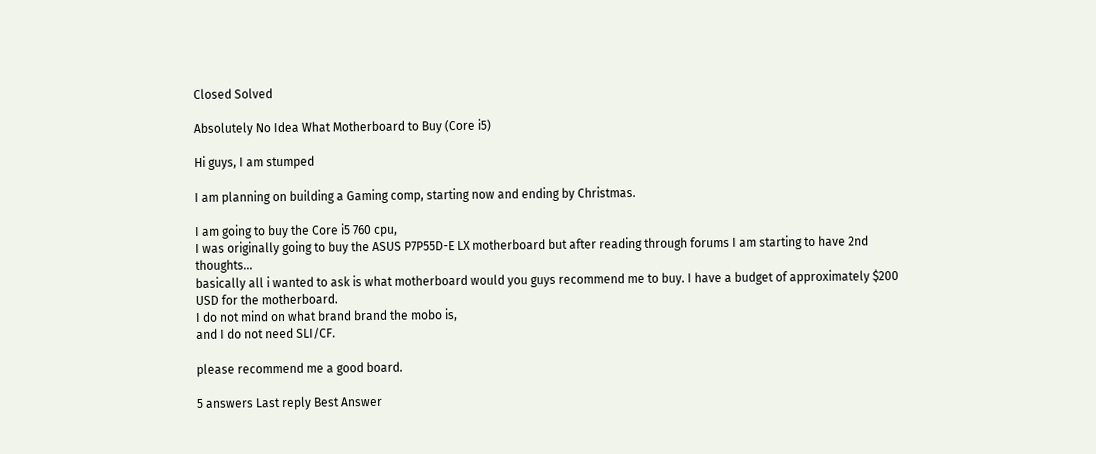Closed Solved

Absolutely No Idea What Motherboard to Buy (Core i5)

Hi guys, I am stumped

I am planning on building a Gaming comp, starting now and ending by Christmas.

I am going to buy the Core i5 760 cpu,
I was originally going to buy the ASUS P7P55D-E LX motherboard but after reading through forums I am starting to have 2nd thoughts...
basically all i wanted to ask is what motherboard would you guys recommend me to buy. I have a budget of approximately $200 USD for the motherboard.
I do not mind on what brand brand the mobo is,
and I do not need SLI/CF.

please recommend me a good board.

5 answers Last reply Best Answer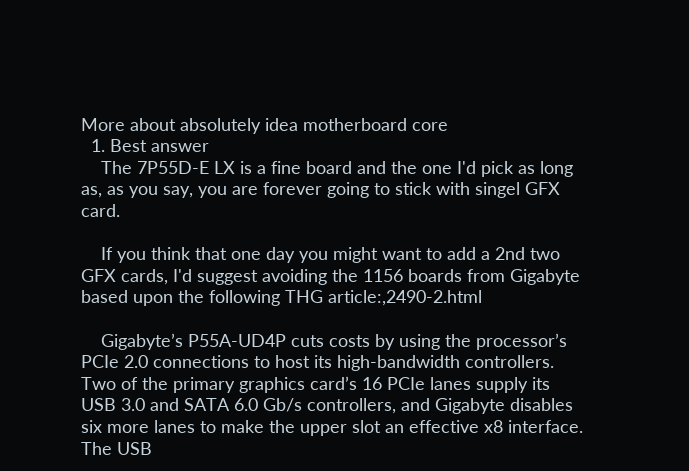More about absolutely idea motherboard core
  1. Best answer
    The 7P55D-E LX is a fine board and the one I'd pick as long as, as you say, you are forever going to stick with singel GFX card.

    If you think that one day you might want to add a 2nd two GFX cards, I'd suggest avoiding the 1156 boards from Gigabyte based upon the following THG article:,2490-2.html

    Gigabyte’s P55A-UD4P cuts costs by using the processor’s PCIe 2.0 connections to host its high-bandwidth controllers. Two of the primary graphics card’s 16 PCIe lanes supply its USB 3.0 and SATA 6.0 Gb/s controllers, and Gigabyte disables six more lanes to make the upper slot an effective x8 interface. The USB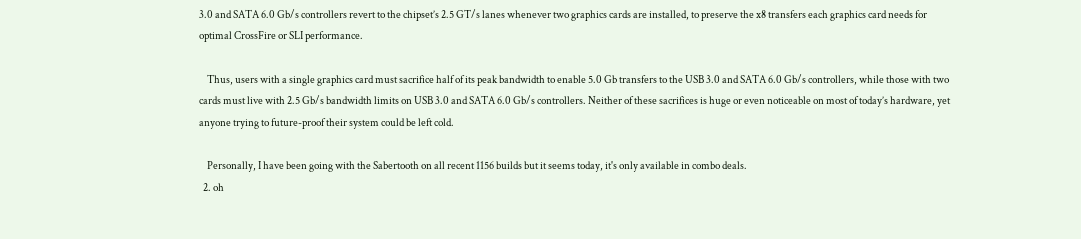3.0 and SATA 6.0 Gb/s controllers revert to the chipset’s 2.5 GT/s lanes whenever two graphics cards are installed, to preserve the x8 transfers each graphics card needs for optimal CrossFire or SLI performance.

    Thus, users with a single graphics card must sacrifice half of its peak bandwidth to enable 5.0 Gb transfers to the USB 3.0 and SATA 6.0 Gb/s controllers, while those with two cards must live with 2.5 Gb/s bandwidth limits on USB 3.0 and SATA 6.0 Gb/s controllers. Neither of these sacrifices is huge or even noticeable on most of today’s hardware, yet anyone trying to future-proof their system could be left cold.

    Personally, I have been going with the Sabertooth on all recent 1156 builds but it seems today, it's only available in combo deals.
  2. oh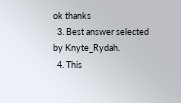ok thanks
  3. Best answer selected by Knyte_Rydah.
  4. This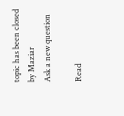topic has been closed by Maziar
Ask a new question

Read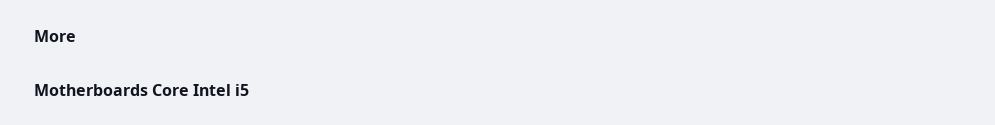More

Motherboards Core Intel i5